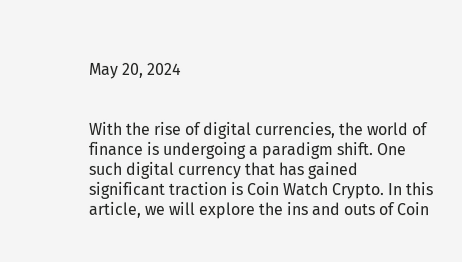May 20, 2024


With the rise of digital currencies, the world of finance is undergoing a paradigm shift. One such digital currency that has gained significant traction is Coin Watch Crypto. In this article, we will explore the ins and outs of Coin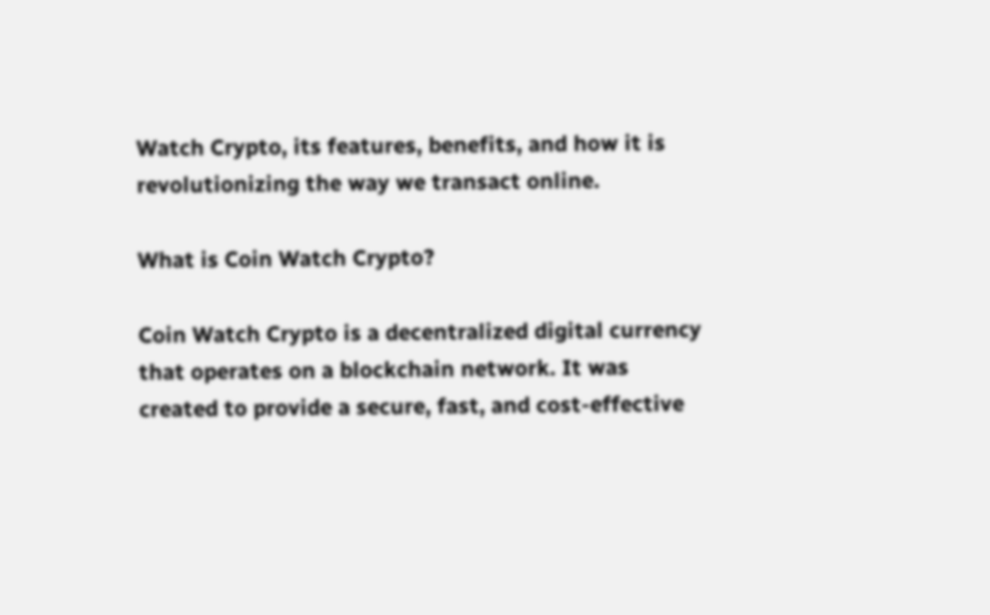Watch Crypto, its features, benefits, and how it is revolutionizing the way we transact online.

What is Coin Watch Crypto?

Coin Watch Crypto is a decentralized digital currency that operates on a blockchain network. It was created to provide a secure, fast, and cost-effective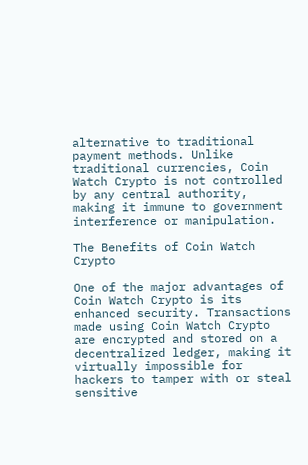alternative to traditional payment methods. Unlike traditional currencies, Coin Watch Crypto is not controlled by any central authority, making it immune to government interference or manipulation.

The Benefits of Coin Watch Crypto

One of the major advantages of Coin Watch Crypto is its enhanced security. Transactions made using Coin Watch Crypto are encrypted and stored on a decentralized ledger, making it virtually impossible for hackers to tamper with or steal sensitive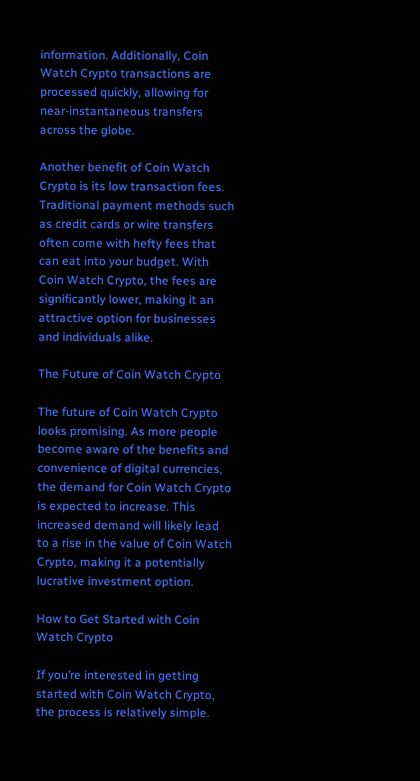information. Additionally, Coin Watch Crypto transactions are processed quickly, allowing for near-instantaneous transfers across the globe.

Another benefit of Coin Watch Crypto is its low transaction fees. Traditional payment methods such as credit cards or wire transfers often come with hefty fees that can eat into your budget. With Coin Watch Crypto, the fees are significantly lower, making it an attractive option for businesses and individuals alike.

The Future of Coin Watch Crypto

The future of Coin Watch Crypto looks promising. As more people become aware of the benefits and convenience of digital currencies, the demand for Coin Watch Crypto is expected to increase. This increased demand will likely lead to a rise in the value of Coin Watch Crypto, making it a potentially lucrative investment option.

How to Get Started with Coin Watch Crypto

If you’re interested in getting started with Coin Watch Crypto, the process is relatively simple.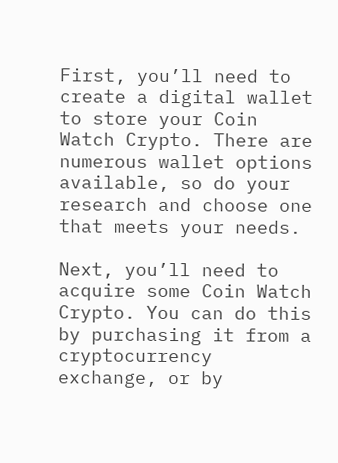First, you’ll need to create a digital wallet to store your Coin Watch Crypto. There are numerous wallet options available, so do your research and choose one that meets your needs.

Next, you’ll need to acquire some Coin Watch Crypto. You can do this by purchasing it from a cryptocurrency exchange, or by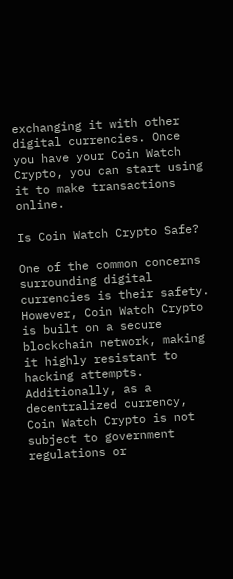exchanging it with other digital currencies. Once you have your Coin Watch Crypto, you can start using it to make transactions online.

Is Coin Watch Crypto Safe?

One of the common concerns surrounding digital currencies is their safety. However, Coin Watch Crypto is built on a secure blockchain network, making it highly resistant to hacking attempts. Additionally, as a decentralized currency, Coin Watch Crypto is not subject to government regulations or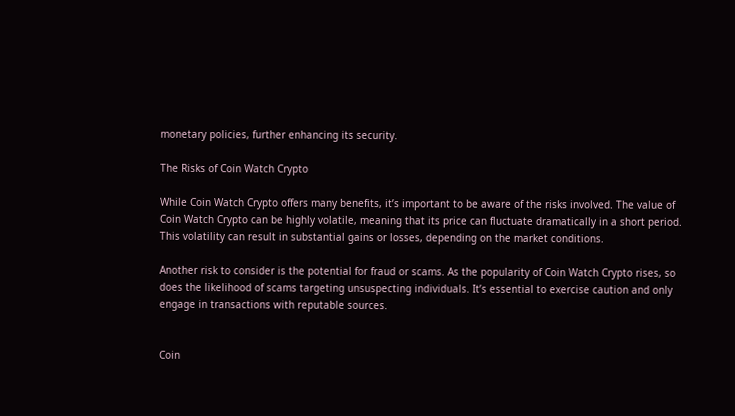monetary policies, further enhancing its security.

The Risks of Coin Watch Crypto

While Coin Watch Crypto offers many benefits, it’s important to be aware of the risks involved. The value of Coin Watch Crypto can be highly volatile, meaning that its price can fluctuate dramatically in a short period. This volatility can result in substantial gains or losses, depending on the market conditions.

Another risk to consider is the potential for fraud or scams. As the popularity of Coin Watch Crypto rises, so does the likelihood of scams targeting unsuspecting individuals. It’s essential to exercise caution and only engage in transactions with reputable sources.


Coin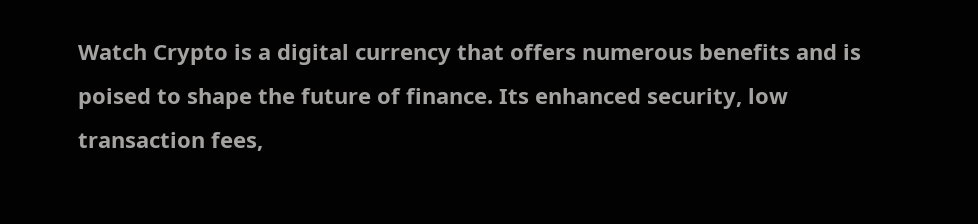Watch Crypto is a digital currency that offers numerous benefits and is poised to shape the future of finance. Its enhanced security, low transaction fees,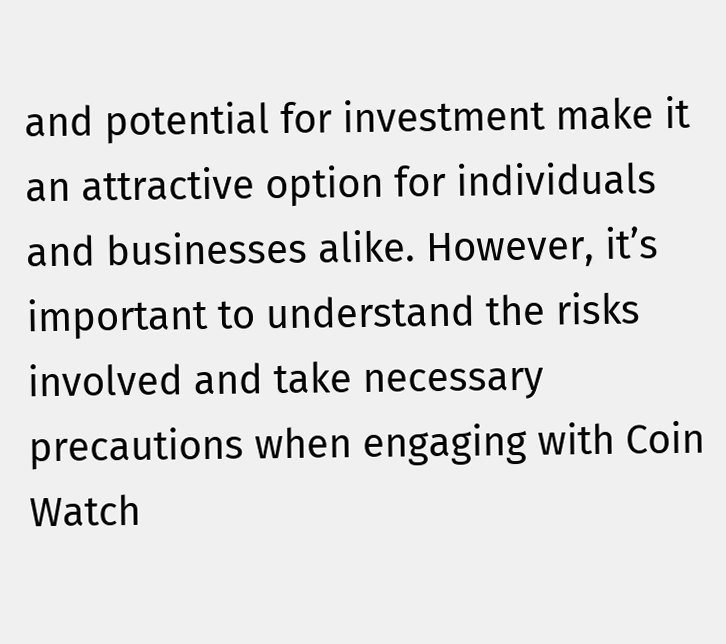and potential for investment make it an attractive option for individuals and businesses alike. However, it’s important to understand the risks involved and take necessary precautions when engaging with Coin Watch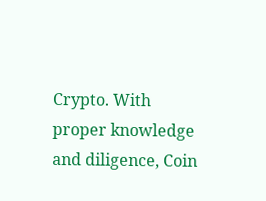Crypto. With proper knowledge and diligence, Coin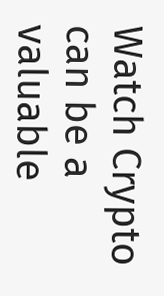Watch Crypto can be a valuable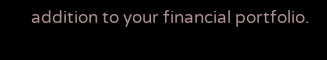addition to your financial portfolio.